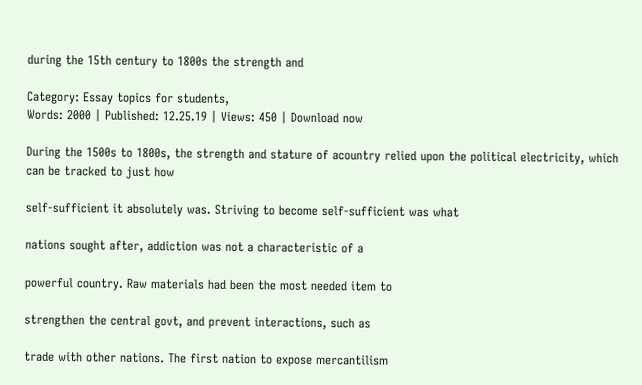during the 15th century to 1800s the strength and

Category: Essay topics for students,
Words: 2000 | Published: 12.25.19 | Views: 450 | Download now

During the 1500s to 1800s, the strength and stature of acountry relied upon the political electricity, which can be tracked to just how

self-sufficient it absolutely was. Striving to become self-sufficient was what

nations sought after, addiction was not a characteristic of a

powerful country. Raw materials had been the most needed item to

strengthen the central govt, and prevent interactions, such as

trade with other nations. The first nation to expose mercantilism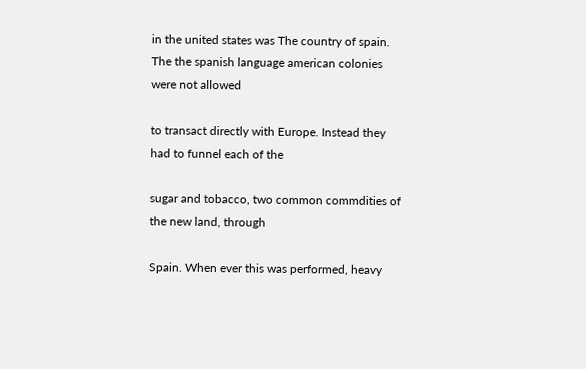in the united states was The country of spain. The the spanish language american colonies were not allowed

to transact directly with Europe. Instead they had to funnel each of the

sugar and tobacco, two common commdities of the new land, through

Spain. When ever this was performed, heavy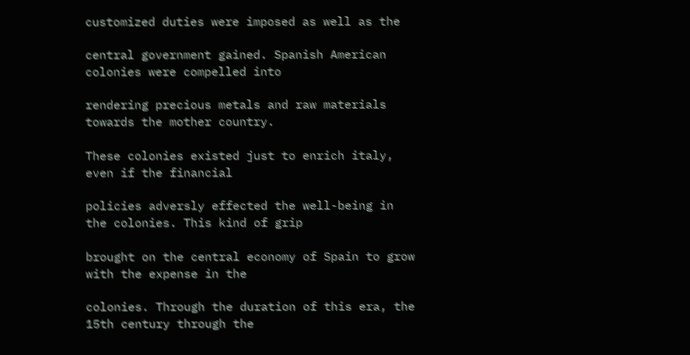customized duties were imposed as well as the

central government gained. Spanish American colonies were compelled into

rendering precious metals and raw materials towards the mother country.

These colonies existed just to enrich italy, even if the financial

policies adversly effected the well-being in the colonies. This kind of grip

brought on the central economy of Spain to grow with the expense in the

colonies. Through the duration of this era, the 15th century through the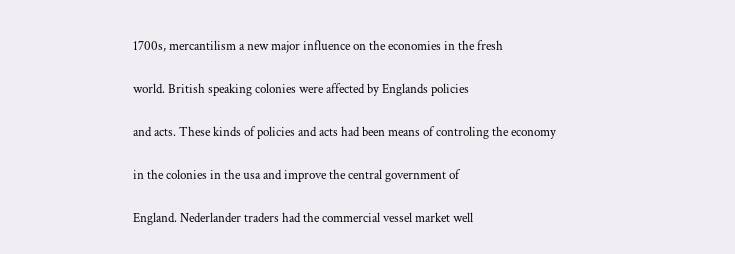1700s, mercantilism a new major influence on the economies in the fresh

world. British speaking colonies were affected by Englands policies

and acts. These kinds of policies and acts had been means of controling the economy

in the colonies in the usa and improve the central government of

England. Nederlander traders had the commercial vessel market well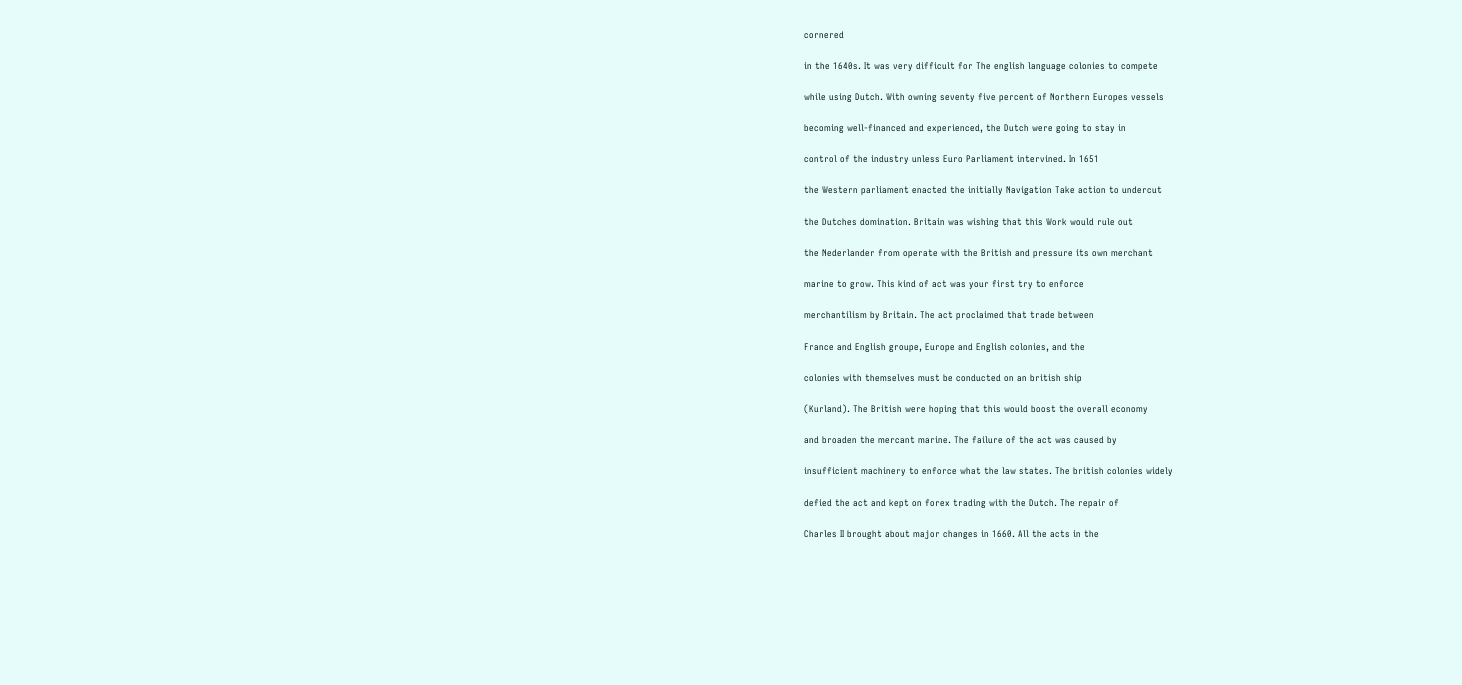cornered

in the 1640s. It was very difficult for The english language colonies to compete

while using Dutch. With owning seventy five percent of Northern Europes vessels

becoming well-financed and experienced, the Dutch were going to stay in

control of the industry unless Euro Parliament intervined. In 1651

the Western parliament enacted the initially Navigation Take action to undercut

the Dutches domination. Britain was wishing that this Work would rule out

the Nederlander from operate with the British and pressure its own merchant

marine to grow. This kind of act was your first try to enforce

merchantilism by Britain. The act proclaimed that trade between

France and English groupe, Europe and English colonies, and the

colonies with themselves must be conducted on an british ship

(Kurland). The British were hoping that this would boost the overall economy

and broaden the mercant marine. The failure of the act was caused by

insufficient machinery to enforce what the law states. The british colonies widely

defied the act and kept on forex trading with the Dutch. The repair of

Charles II brought about major changes in 1660. All the acts in the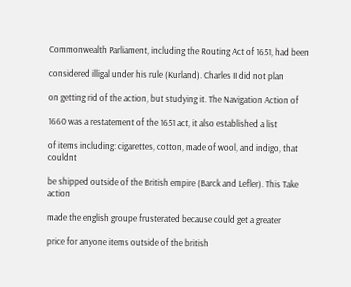Commonwealth Parliament, including the Routing Act of 1651, had been

considered illigal under his rule (Kurland). Charles II did not plan

on getting rid of the action, but studying it. The Navigation Action of

1660 was a restatement of the 1651 act, it also established a list

of items including: cigarettes, cotton, made of wool, and indigo, that couldnt

be shipped outside of the British empire (Barck and Lefler). This Take action

made the english groupe frusterated because could get a greater

price for anyone items outside of the british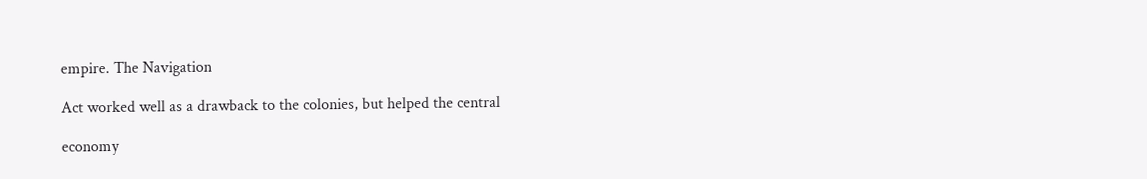empire. The Navigation

Act worked well as a drawback to the colonies, but helped the central

economy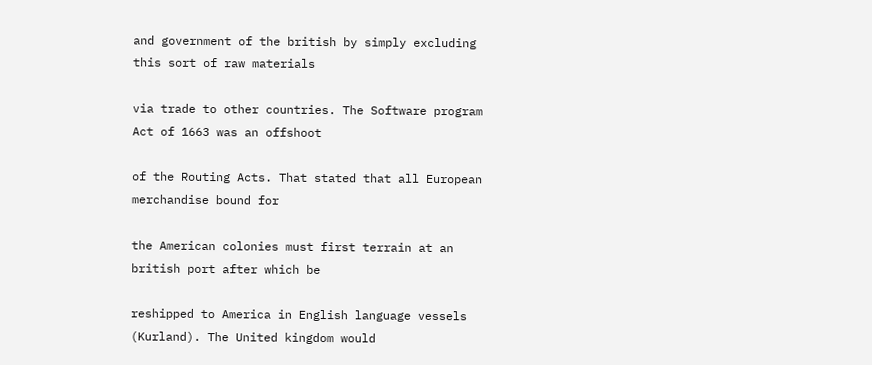and government of the british by simply excluding this sort of raw materials

via trade to other countries. The Software program Act of 1663 was an offshoot

of the Routing Acts. That stated that all European merchandise bound for

the American colonies must first terrain at an british port after which be

reshipped to America in English language vessels (Kurland). The United kingdom would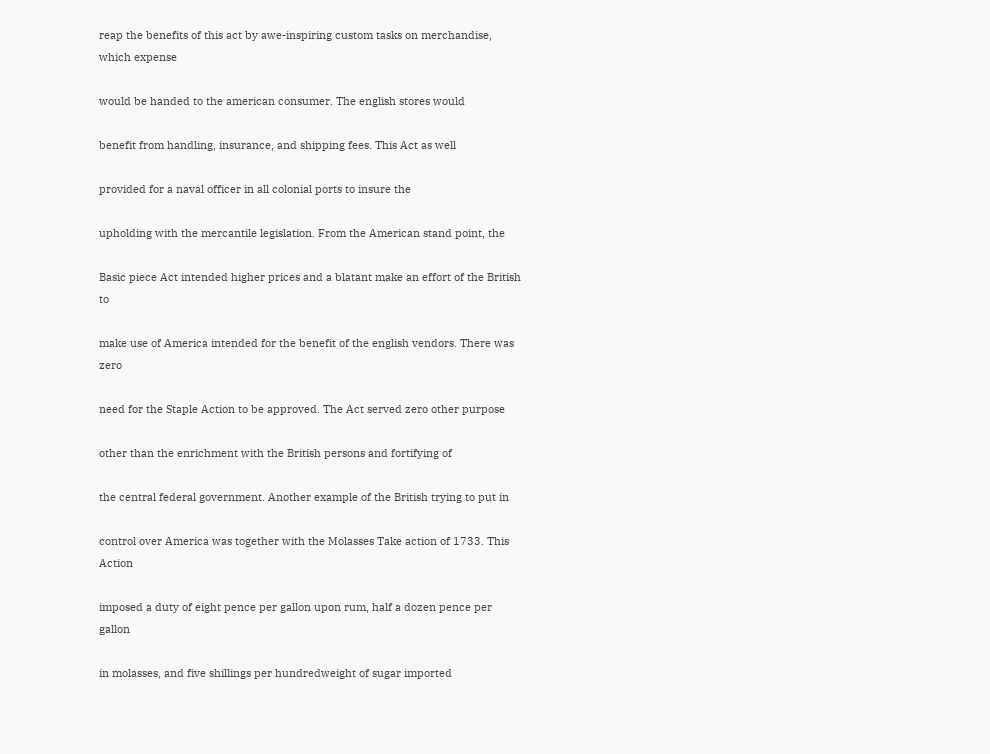reap the benefits of this act by awe-inspiring custom tasks on merchandise, which expense

would be handed to the american consumer. The english stores would

benefit from handling, insurance, and shipping fees. This Act as well

provided for a naval officer in all colonial ports to insure the

upholding with the mercantile legislation. From the American stand point, the

Basic piece Act intended higher prices and a blatant make an effort of the British to

make use of America intended for the benefit of the english vendors. There was zero

need for the Staple Action to be approved. The Act served zero other purpose

other than the enrichment with the British persons and fortifying of

the central federal government. Another example of the British trying to put in

control over America was together with the Molasses Take action of 1733. This Action

imposed a duty of eight pence per gallon upon rum, half a dozen pence per gallon

in molasses, and five shillings per hundredweight of sugar imported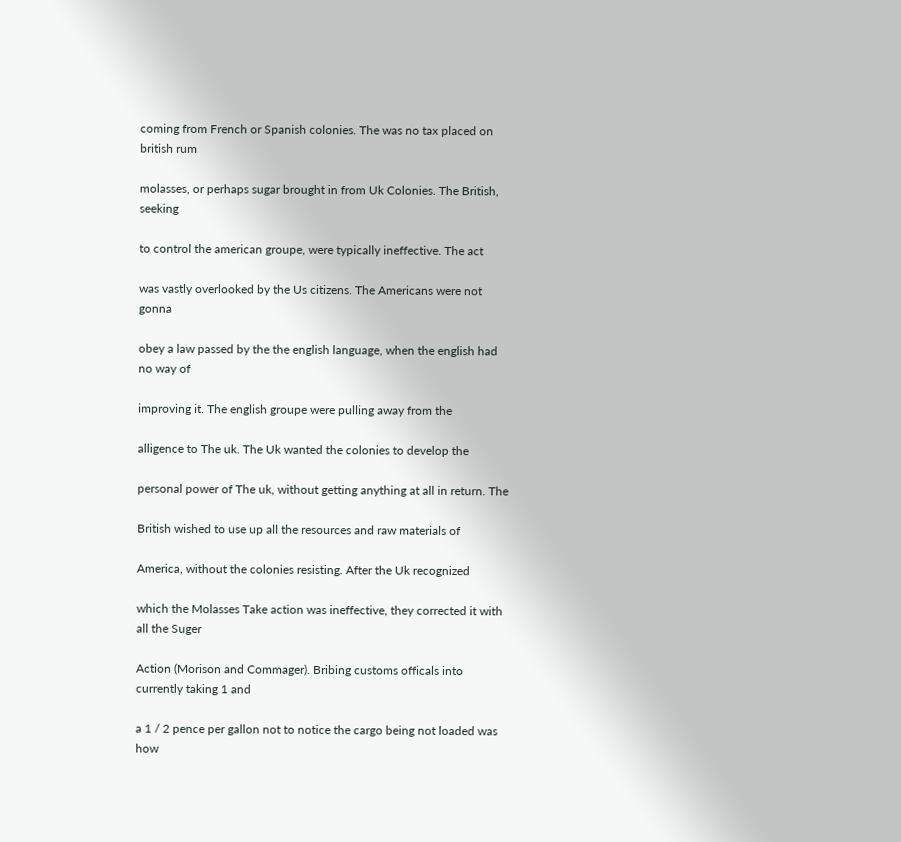coming from French or Spanish colonies. The was no tax placed on british rum

molasses, or perhaps sugar brought in from Uk Colonies. The British, seeking

to control the american groupe, were typically ineffective. The act

was vastly overlooked by the Us citizens. The Americans were not gonna

obey a law passed by the the english language, when the english had no way of

improving it. The english groupe were pulling away from the

alligence to The uk. The Uk wanted the colonies to develop the

personal power of The uk, without getting anything at all in return. The

British wished to use up all the resources and raw materials of

America, without the colonies resisting. After the Uk recognized

which the Molasses Take action was ineffective, they corrected it with all the Suger

Action (Morison and Commager). Bribing customs officals into currently taking 1 and

a 1 / 2 pence per gallon not to notice the cargo being not loaded was how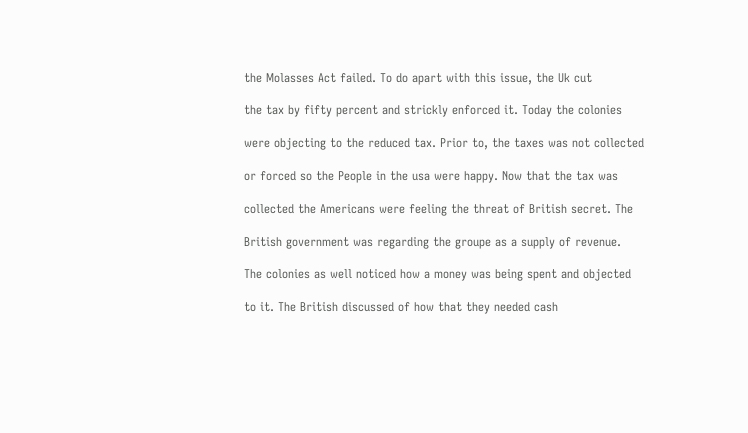the Molasses Act failed. To do apart with this issue, the Uk cut

the tax by fifty percent and strickly enforced it. Today the colonies

were objecting to the reduced tax. Prior to, the taxes was not collected

or forced so the People in the usa were happy. Now that the tax was

collected the Americans were feeling the threat of British secret. The

British government was regarding the groupe as a supply of revenue.

The colonies as well noticed how a money was being spent and objected

to it. The British discussed of how that they needed cash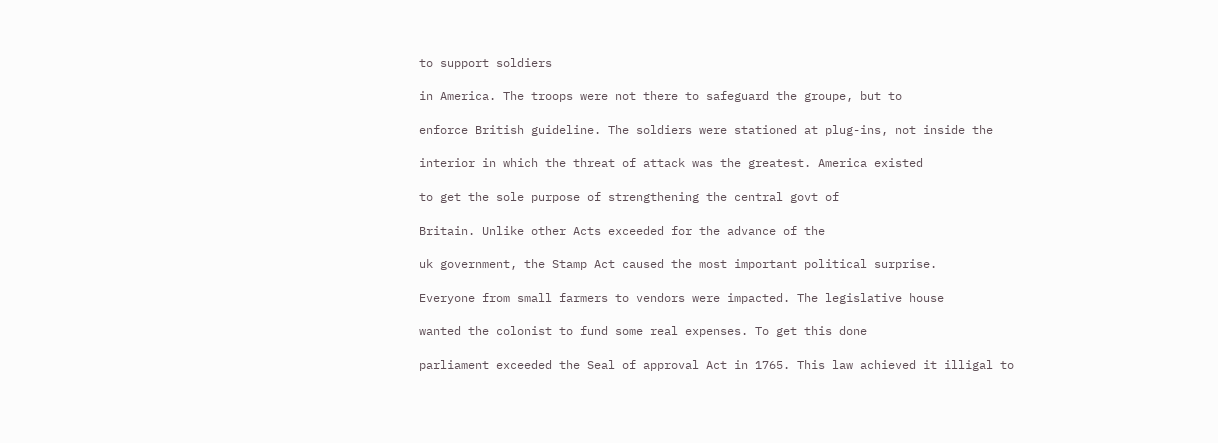to support soldiers

in America. The troops were not there to safeguard the groupe, but to

enforce British guideline. The soldiers were stationed at plug-ins, not inside the

interior in which the threat of attack was the greatest. America existed

to get the sole purpose of strengthening the central govt of

Britain. Unlike other Acts exceeded for the advance of the

uk government, the Stamp Act caused the most important political surprise.

Everyone from small farmers to vendors were impacted. The legislative house

wanted the colonist to fund some real expenses. To get this done

parliament exceeded the Seal of approval Act in 1765. This law achieved it illigal to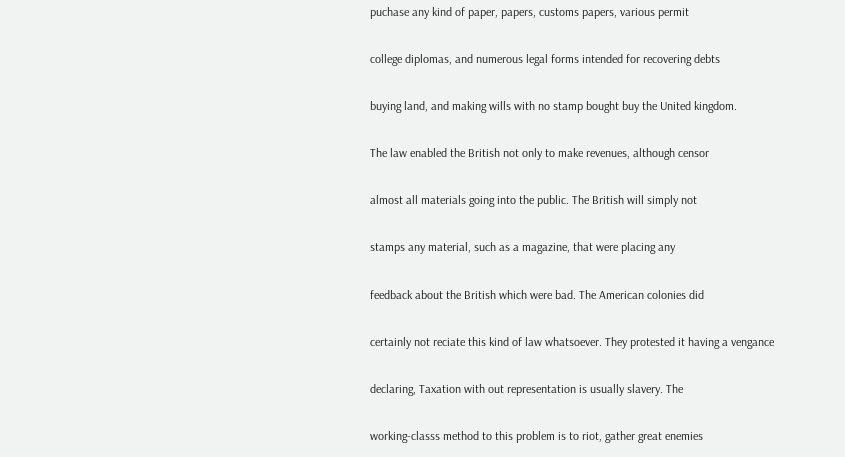puchase any kind of paper, papers, customs papers, various permit

college diplomas, and numerous legal forms intended for recovering debts

buying land, and making wills with no stamp bought buy the United kingdom.

The law enabled the British not only to make revenues, although censor

almost all materials going into the public. The British will simply not

stamps any material, such as a magazine, that were placing any

feedback about the British which were bad. The American colonies did

certainly not reciate this kind of law whatsoever. They protested it having a vengance

declaring, Taxation with out representation is usually slavery. The

working-classs method to this problem is to riot, gather great enemies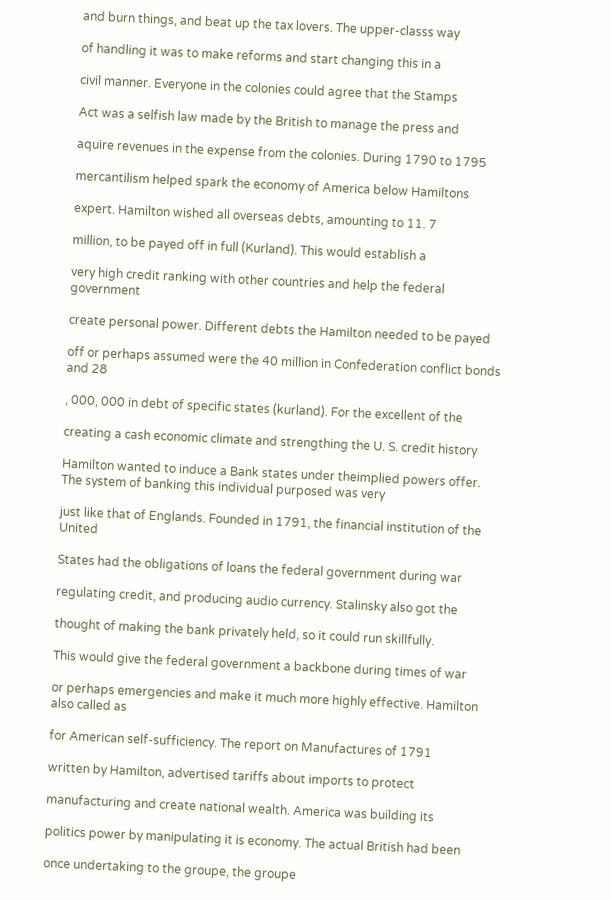and burn things, and beat up the tax lovers. The upper-classs way

of handling it was to make reforms and start changing this in a

civil manner. Everyone in the colonies could agree that the Stamps

Act was a selfish law made by the British to manage the press and

aquire revenues in the expense from the colonies. During 1790 to 1795

mercantilism helped spark the economy of America below Hamiltons

expert. Hamilton wished all overseas debts, amounting to 11. 7

million, to be payed off in full (Kurland). This would establish a

very high credit ranking with other countries and help the federal government

create personal power. Different debts the Hamilton needed to be payed

off or perhaps assumed were the 40 million in Confederation conflict bonds and 28

, 000, 000 in debt of specific states (kurland). For the excellent of the

creating a cash economic climate and strengthing the U. S. credit history

Hamilton wanted to induce a Bank states under theimplied powers offer. The system of banking this individual purposed was very

just like that of Englands. Founded in 1791, the financial institution of the United

States had the obligations of loans the federal government during war

regulating credit, and producing audio currency. Stalinsky also got the

thought of making the bank privately held, so it could run skillfully.

This would give the federal government a backbone during times of war

or perhaps emergencies and make it much more highly effective. Hamilton also called as

for American self-sufficiency. The report on Manufactures of 1791

written by Hamilton, advertised tariffs about imports to protect

manufacturing and create national wealth. America was building its

politics power by manipulating it is economy. The actual British had been

once undertaking to the groupe, the groupe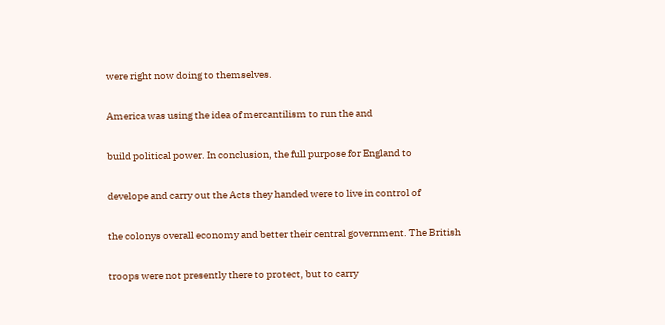were right now doing to themselves.

America was using the idea of mercantilism to run the and

build political power. In conclusion, the full purpose for England to

develope and carry out the Acts they handed were to live in control of

the colonys overall economy and better their central government. The British

troops were not presently there to protect, but to carry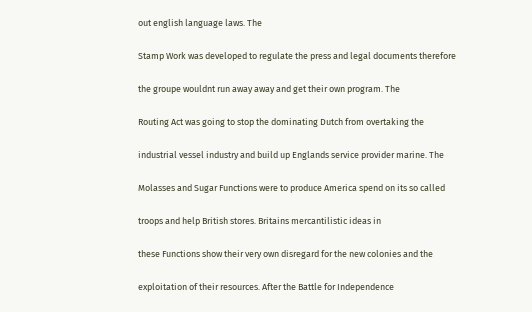out english language laws. The

Stamp Work was developed to regulate the press and legal documents therefore

the groupe wouldnt run away away and get their own program. The

Routing Act was going to stop the dominating Dutch from overtaking the

industrial vessel industry and build up Englands service provider marine. The

Molasses and Sugar Functions were to produce America spend on its so called

troops and help British stores. Britains mercantilistic ideas in

these Functions show their very own disregard for the new colonies and the

exploitation of their resources. After the Battle for Independence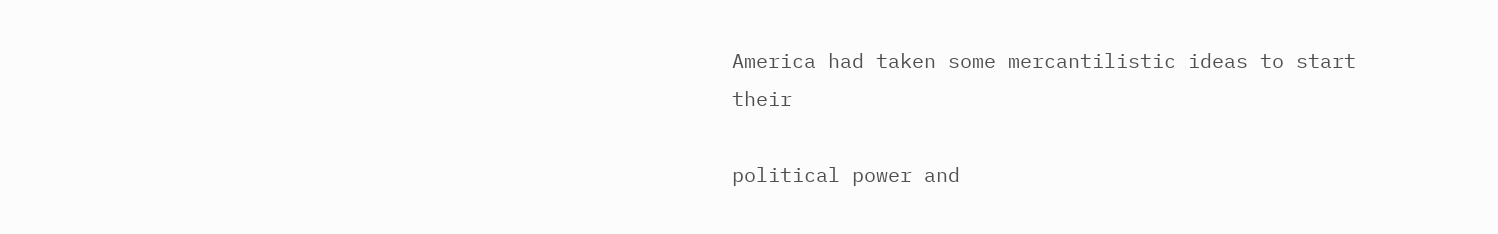America had taken some mercantilistic ideas to start their

political power and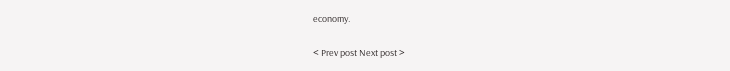economy.

< Prev post Next post >